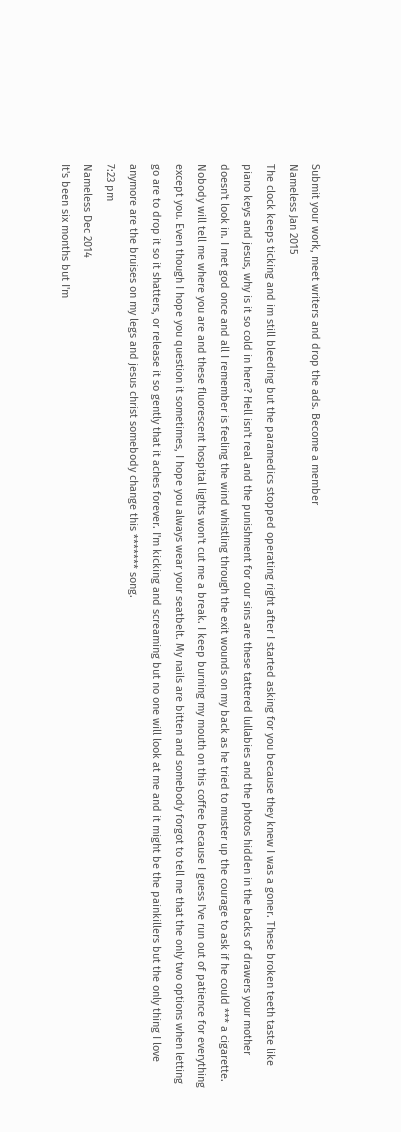Submit your work, meet writers and drop the ads. Become a member
Nameless Jan 2015
The clock keeps ticking and im still bleeding but the paramedics stopped operating right after I started asking for you because they knew I was a goner. These broken teeth taste like piano keys and jesus, why is it so cold in here? Hell isn't real and the punishment for our sins are these tattered lullabies and the photos hidden in the backs of drawers your mother doesn't look in. I met god once and all I remember is feeling the wind whistling through the exit wounds on my back as he tried to muster up the courage to ask if he could *** a cigarette. Nobody will tell me where you are and these fluorescent hospital lights won't cut me a break. I keep burning my mouth on this coffee because I guess I've run out of patience for everything except you. Even though I hope you question it sometimes, I hope you always wear your seatbelt. My nails are bitten and somebody forgot to tell me that the only two options when letting go are to drop it so it shatters, or release it so gently that it aches forever. I'm kicking and screaming but no one will look at me and it might be the painkillers but the only thing I love anymore are the bruises on my legs and jesus christ somebody change this ******* song.
7:23 pm
Nameless Dec 2014
It's been six months but I'm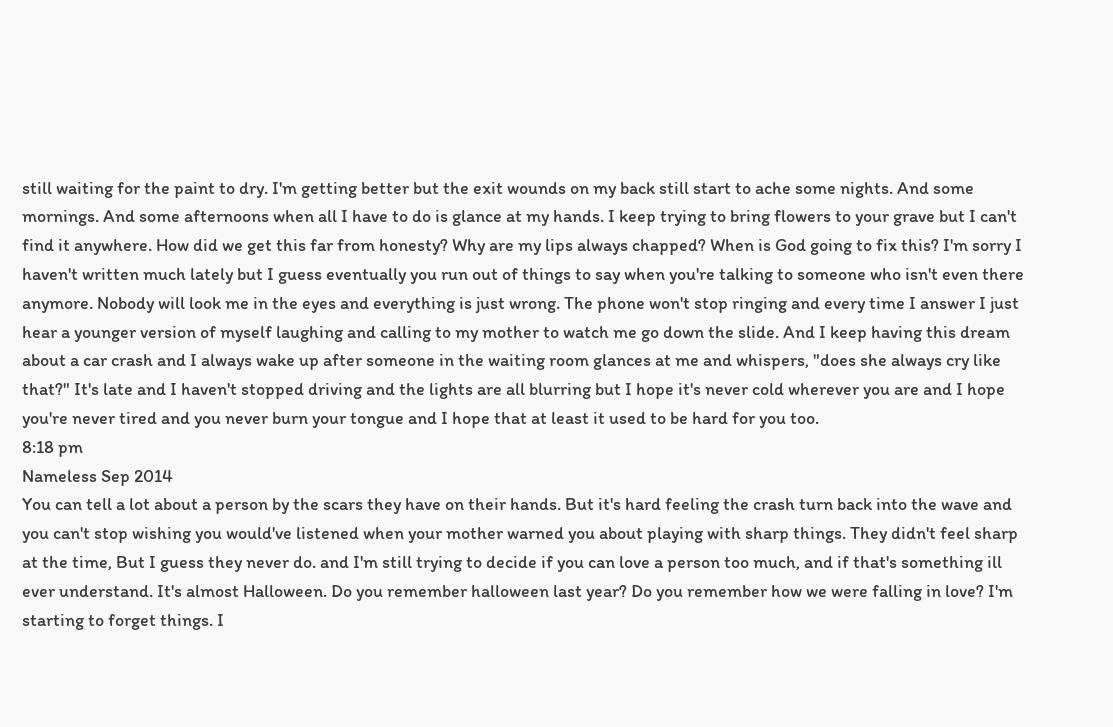still waiting for the paint to dry. I'm getting better but the exit wounds on my back still start to ache some nights. And some mornings. And some afternoons when all I have to do is glance at my hands. I keep trying to bring flowers to your grave but I can't find it anywhere. How did we get this far from honesty? Why are my lips always chapped? When is God going to fix this? I'm sorry I haven't written much lately but I guess eventually you run out of things to say when you're talking to someone who isn't even there anymore. Nobody will look me in the eyes and everything is just wrong. The phone won't stop ringing and every time I answer I just hear a younger version of myself laughing and calling to my mother to watch me go down the slide. And I keep having this dream about a car crash and I always wake up after someone in the waiting room glances at me and whispers, "does she always cry like that?" It's late and I haven't stopped driving and the lights are all blurring but I hope it's never cold wherever you are and I hope you're never tired and you never burn your tongue and I hope that at least it used to be hard for you too.
8:18 pm
Nameless Sep 2014
You can tell a lot about a person by the scars they have on their hands. But it's hard feeling the crash turn back into the wave and you can't stop wishing you would've listened when your mother warned you about playing with sharp things. They didn't feel sharp at the time, But I guess they never do. and I'm still trying to decide if you can love a person too much, and if that's something ill ever understand. It's almost Halloween. Do you remember halloween last year? Do you remember how we were falling in love? I'm starting to forget things. I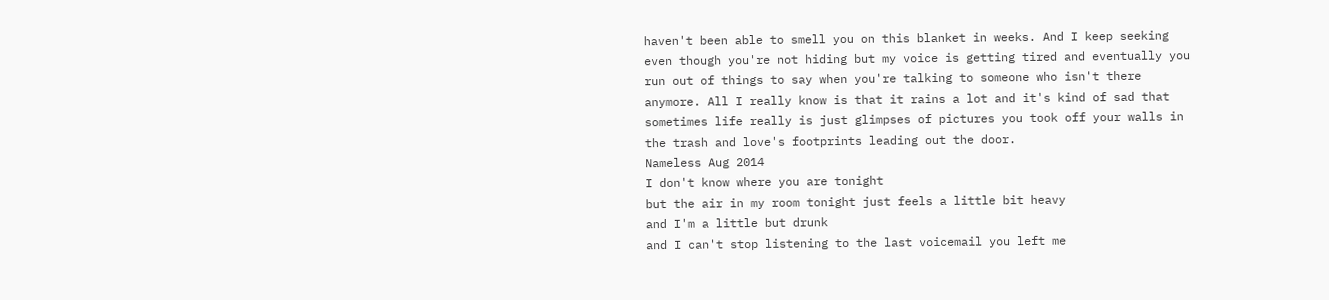haven't been able to smell you on this blanket in weeks. And I keep seeking even though you're not hiding but my voice is getting tired and eventually you run out of things to say when you're talking to someone who isn't there anymore. All I really know is that it rains a lot and it's kind of sad that sometimes life really is just glimpses of pictures you took off your walls in the trash and love's footprints leading out the door.
Nameless Aug 2014
I don't know where you are tonight
but the air in my room tonight just feels a little bit heavy
and I'm a little but drunk
and I can't stop listening to the last voicemail you left me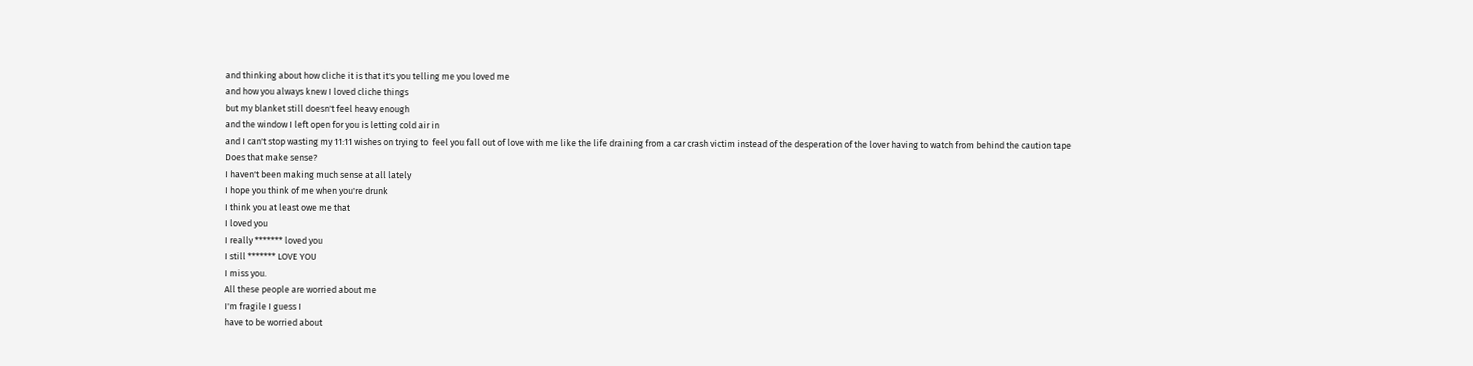and thinking about how cliche it is that it's you telling me you loved me
and how you always knew I loved cliche things
but my blanket still doesn't feel heavy enough
and the window I left open for you is letting cold air in
and I can't stop wasting my 11:11 wishes on trying to  feel you fall out of love with me like the life draining from a car crash victim instead of the desperation of the lover having to watch from behind the caution tape
Does that make sense?
I haven't been making much sense at all lately
I hope you think of me when you're drunk
I think you at least owe me that
I loved you
I really ******* loved you
I still ******* LOVE YOU
I miss you.
All these people are worried about me
I'm fragile I guess I
have to be worried about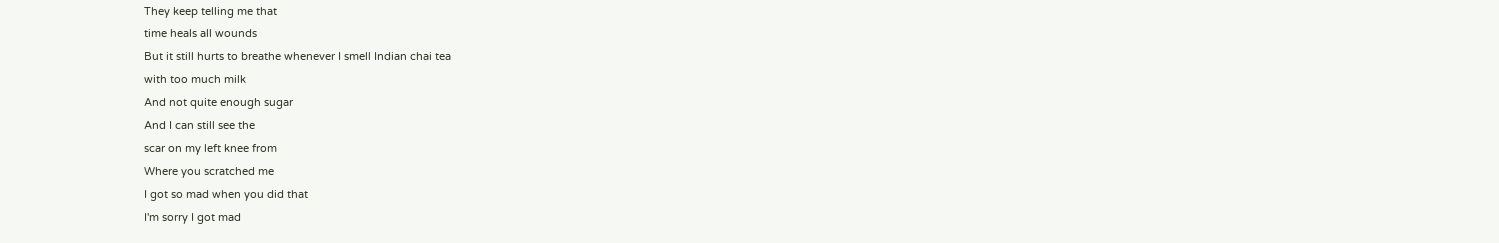They keep telling me that
time heals all wounds
But it still hurts to breathe whenever I smell Indian chai tea
with too much milk
And not quite enough sugar
And I can still see the
scar on my left knee from
Where you scratched me
I got so mad when you did that
I'm sorry I got mad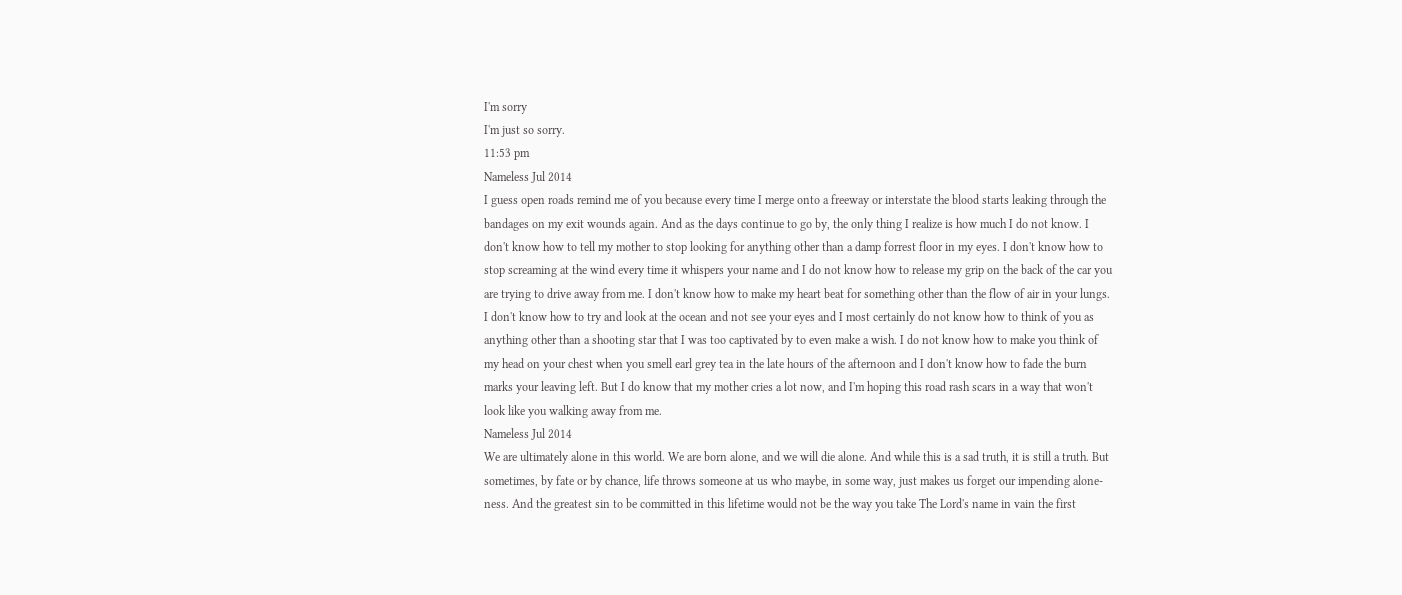I'm sorry
I'm just so sorry.
11:53 pm
Nameless Jul 2014
I guess open roads remind me of you because every time I merge onto a freeway or interstate the blood starts leaking through the bandages on my exit wounds again. And as the days continue to go by, the only thing I realize is how much I do not know. I don't know how to tell my mother to stop looking for anything other than a damp forrest floor in my eyes. I don't know how to stop screaming at the wind every time it whispers your name and I do not know how to release my grip on the back of the car you are trying to drive away from me. I don't know how to make my heart beat for something other than the flow of air in your lungs. I don't know how to try and look at the ocean and not see your eyes and I most certainly do not know how to think of you as anything other than a shooting star that I was too captivated by to even make a wish. I do not know how to make you think of my head on your chest when you smell earl grey tea in the late hours of the afternoon and I don't know how to fade the burn marks your leaving left. But I do know that my mother cries a lot now, and I'm hoping this road rash scars in a way that won't look like you walking away from me.
Nameless Jul 2014
We are ultimately alone in this world. We are born alone, and we will die alone. And while this is a sad truth, it is still a truth. But sometimes, by fate or by chance, life throws someone at us who maybe, in some way, just makes us forget our impending alone-ness. And the greatest sin to be committed in this lifetime would not be the way you take The Lord's name in vain the first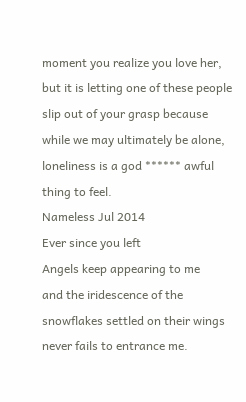moment you realize you love her, but it is letting one of these people slip out of your grasp because while we may ultimately be alone, loneliness is a god ****** awful thing to feel.
Nameless Jul 2014
Ever since you left
Angels keep appearing to me
and the iridescence of the snowflakes settled on their wings
never fails to entrance me.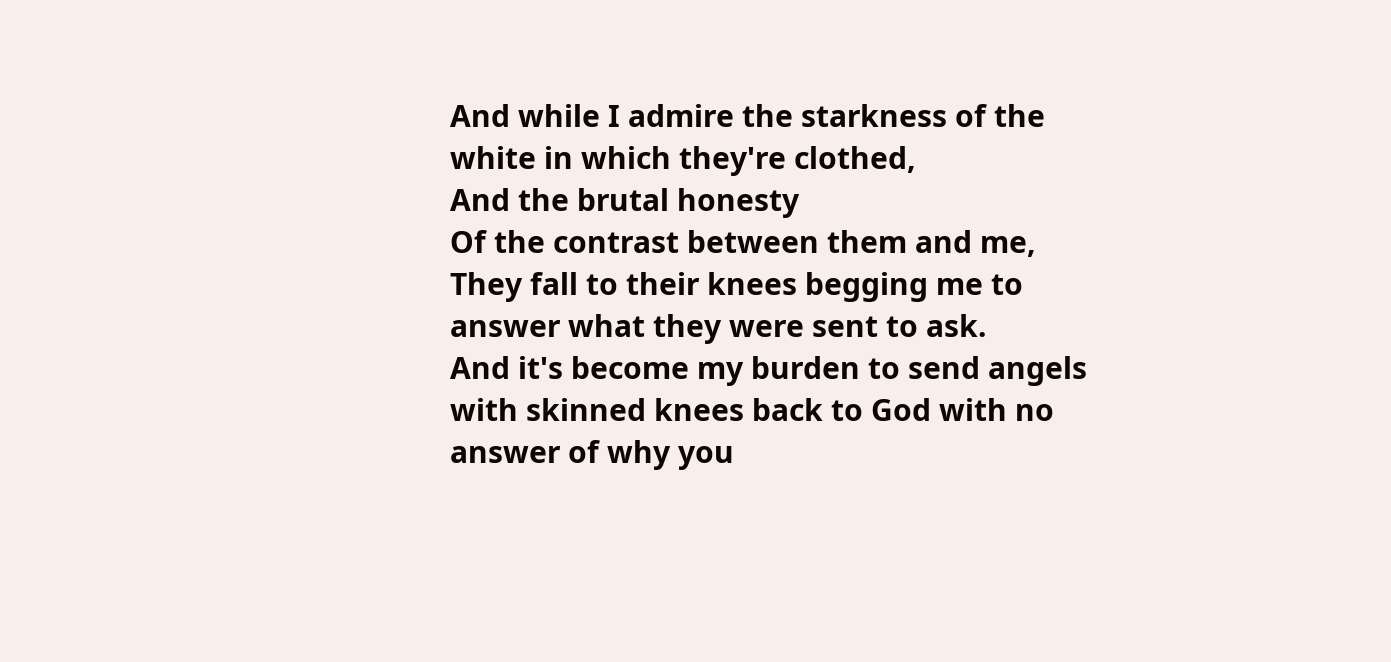And while I admire the starkness of the white in which they're clothed,
And the brutal honesty
Of the contrast between them and me,
They fall to their knees begging me to answer what they were sent to ask.
And it's become my burden to send angels with skinned knees back to God with no answer of why you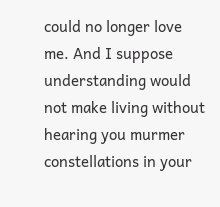could no longer love me. And I suppose understanding would not make living without hearing you murmer constellations in your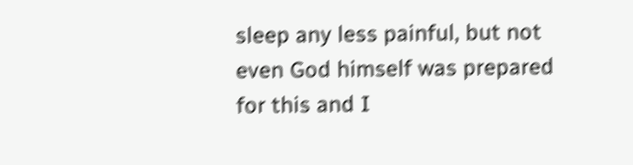sleep any less painful, but not even God himself was prepared for this and I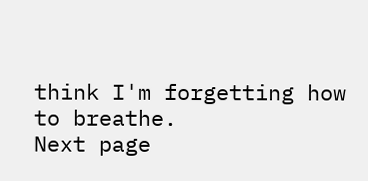think I'm forgetting how to breathe.
Next page